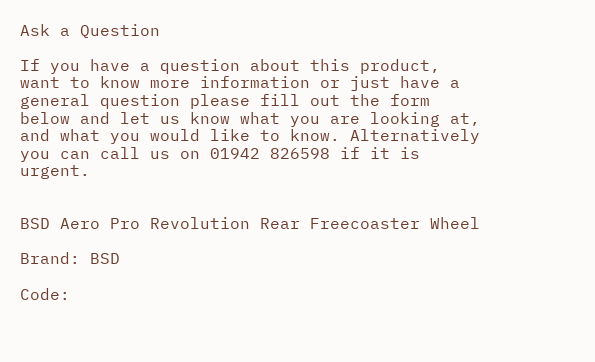Ask a Question

If you have a question about this product, want to know more information or just have a general question please fill out the form below and let us know what you are looking at, and what you would like to know. Alternatively you can call us on 01942 826598 if it is urgent.


BSD Aero Pro Revolution Rear Freecoaster Wheel

Brand: BSD

Code: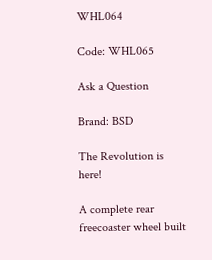WHL064

Code: WHL065

Ask a Question

Brand: BSD

The Revolution is here!

A complete rear freecoaster wheel built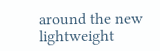around the new lightweight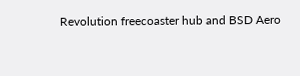Revolution freecoaster hub and BSD Aero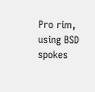Pro rim, using BSD spokes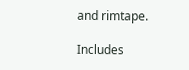and rimtape.

Includes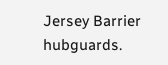Jersey Barrier hubguards.